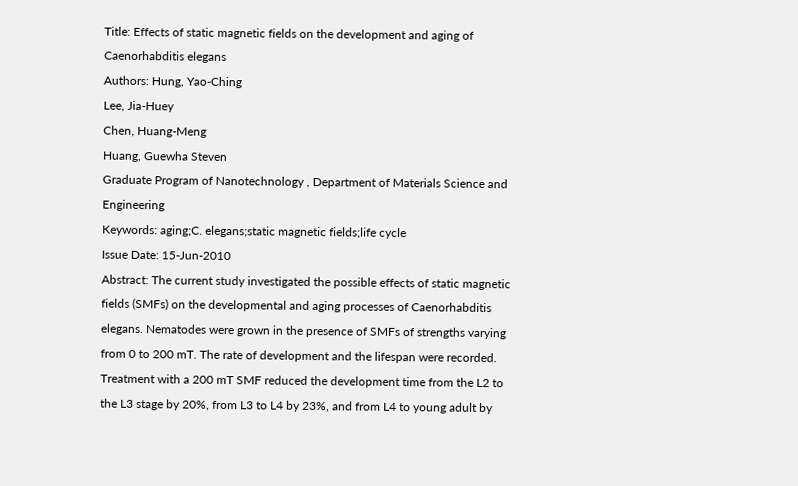Title: Effects of static magnetic fields on the development and aging of Caenorhabditis elegans
Authors: Hung, Yao-Ching
Lee, Jia-Huey
Chen, Huang-Meng
Huang, Guewha Steven
Graduate Program of Nanotechnology , Department of Materials Science and Engineering
Keywords: aging;C. elegans;static magnetic fields;life cycle
Issue Date: 15-Jun-2010
Abstract: The current study investigated the possible effects of static magnetic fields (SMFs) on the developmental and aging processes of Caenorhabditis elegans. Nematodes were grown in the presence of SMFs of strengths varying from 0 to 200 mT. The rate of development and the lifespan were recorded. Treatment with a 200 mT SMF reduced the development time from the L2 to the L3 stage by 20%, from L3 to L4 by 23%, and from L4 to young adult by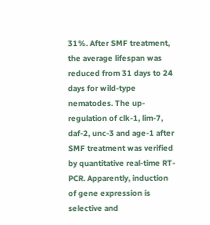31%. After SMF treatment, the average lifespan was reduced from 31 days to 24 days for wild-type nematodes. The up-regulation of clk-1, lim-7, daf-2, unc-3 and age-1 after SMF treatment was verified by quantitative real-time RT-PCR. Apparently, induction of gene expression is selective and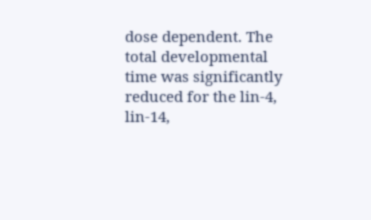dose dependent. The total developmental time was significantly reduced for the lin-4, lin-14,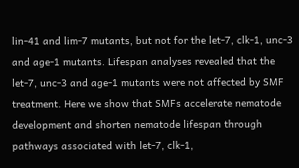lin-41 and lim-7 mutants, but not for the let-7, clk-1, unc-3 and age-1 mutants. Lifespan analyses revealed that the let-7, unc-3 and age-1 mutants were not affected by SMF treatment. Here we show that SMFs accelerate nematode development and shorten nematode lifespan through pathways associated with let-7, clk-1,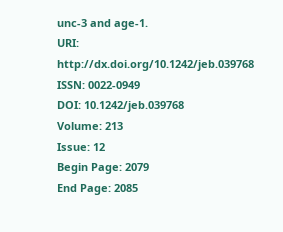unc-3 and age-1.
URI: http://dx.doi.org/10.1242/jeb.039768
ISSN: 0022-0949
DOI: 10.1242/jeb.039768
Volume: 213
Issue: 12
Begin Page: 2079
End Page: 2085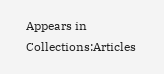Appears in Collections:Articles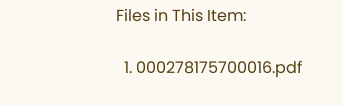Files in This Item:

  1. 000278175700016.pdf